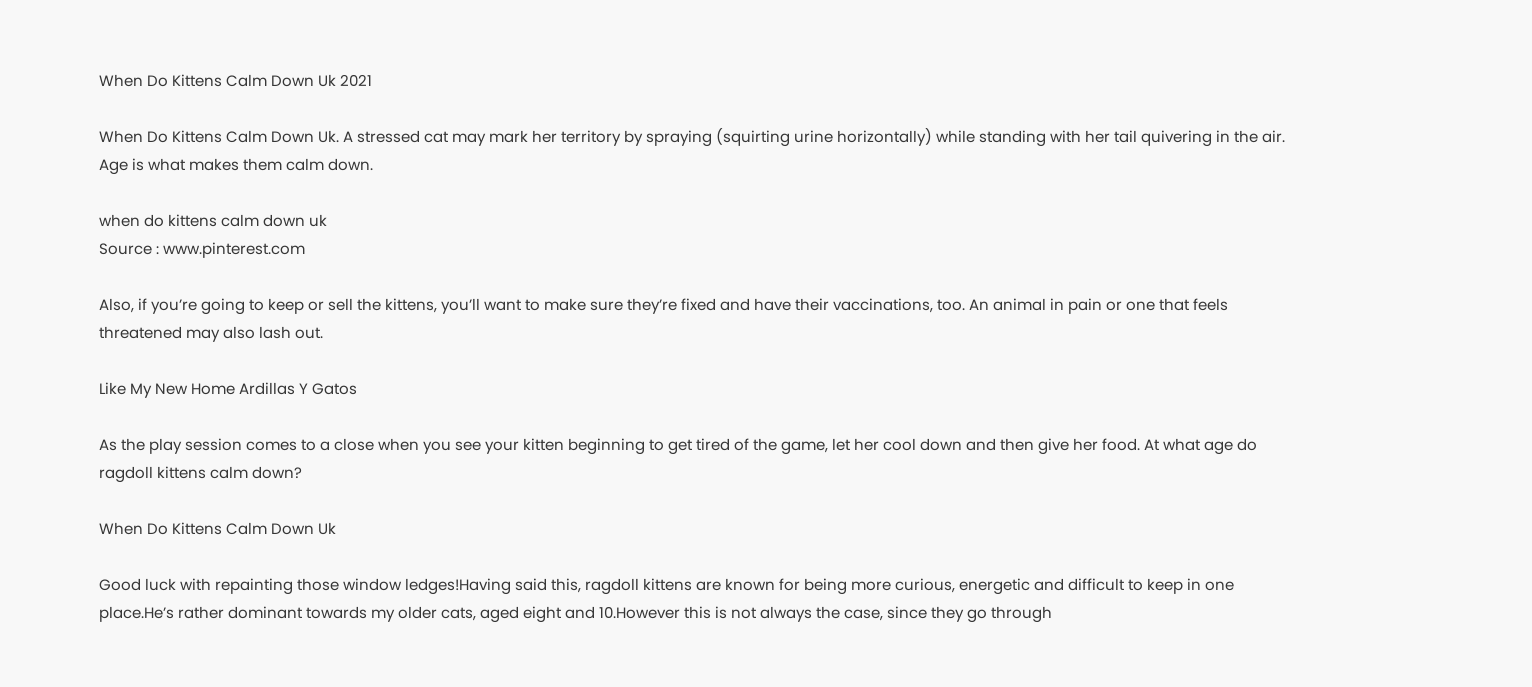When Do Kittens Calm Down Uk 2021

When Do Kittens Calm Down Uk. A stressed cat may mark her territory by spraying (squirting urine horizontally) while standing with her tail quivering in the air. Age is what makes them calm down.

when do kittens calm down uk
Source : www.pinterest.com

Also, if you’re going to keep or sell the kittens, you’ll want to make sure they’re fixed and have their vaccinations, too. An animal in pain or one that feels threatened may also lash out.

Like My New Home Ardillas Y Gatos

As the play session comes to a close when you see your kitten beginning to get tired of the game, let her cool down and then give her food. At what age do ragdoll kittens calm down?

When Do Kittens Calm Down Uk

Good luck with repainting those window ledges!Having said this, ragdoll kittens are known for being more curious, energetic and difficult to keep in one place.He’s rather dominant towards my older cats, aged eight and 10.However this is not always the case, since they go through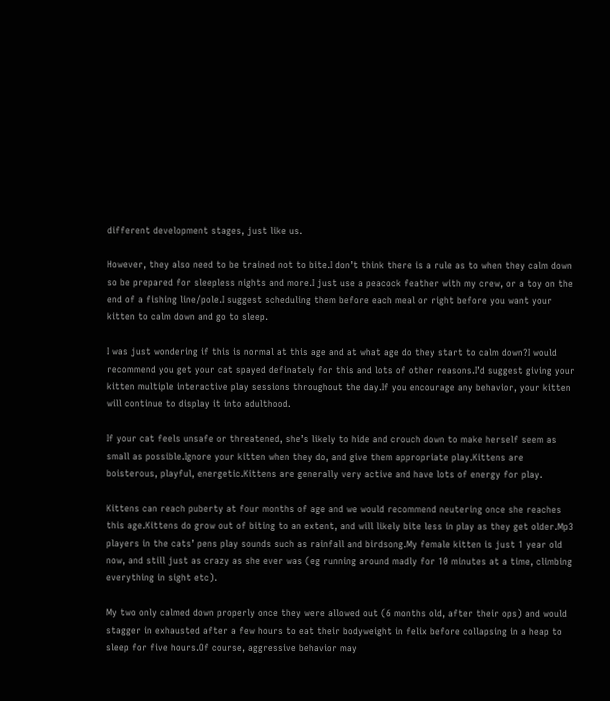different development stages, just like us.

However, they also need to be trained not to bite.I don’t think there is a rule as to when they calm down so be prepared for sleepless nights and more.I just use a peacock feather with my crew, or a toy on the end of a fishing line/pole.I suggest scheduling them before each meal or right before you want your kitten to calm down and go to sleep.

I was just wondering if this is normal at this age and at what age do they start to calm down?I would recommend you get your cat spayed definately for this and lots of other reasons.I’d suggest giving your kitten multiple interactive play sessions throughout the day.If you encourage any behavior, your kitten will continue to display it into adulthood.

If your cat feels unsafe or threatened, she’s likely to hide and crouch down to make herself seem as small as possible.Ignore your kitten when they do, and give them appropriate play.Kittens are boisterous, playful, energetic.Kittens are generally very active and have lots of energy for play.

Kittens can reach puberty at four months of age and we would recommend neutering once she reaches this age.Kittens do grow out of biting to an extent, and will likely bite less in play as they get older.Mp3 players in the cats’ pens play sounds such as rainfall and birdsong.My female kitten is just 1 year old now, and still just as crazy as she ever was (eg running around madly for 10 minutes at a time, climbing everything in sight etc).

My two only calmed down properly once they were allowed out (6 months old, after their ops) and would stagger in exhausted after a few hours to eat their bodyweight in felix before collapsing in a heap to sleep for five hours.Of course, aggressive behavior may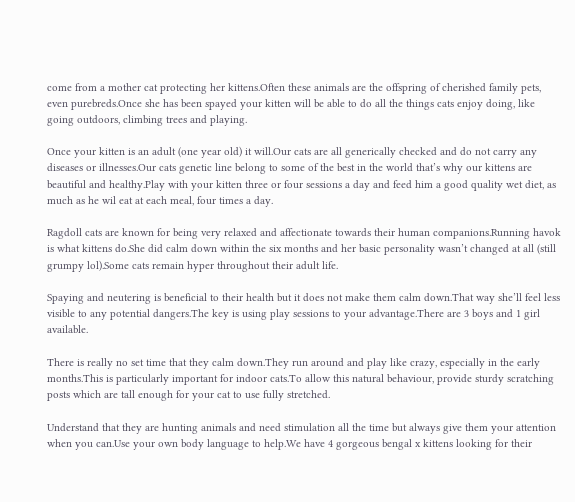come from a mother cat protecting her kittens.Often these animals are the offspring of cherished family pets, even purebreds.Once she has been spayed your kitten will be able to do all the things cats enjoy doing, like going outdoors, climbing trees and playing.

Once your kitten is an adult (one year old) it will.Our cats are all generically checked and do not carry any diseases or illnesses.Our cats genetic line belong to some of the best in the world that’s why our kittens are beautiful and healthy.Play with your kitten three or four sessions a day and feed him a good quality wet diet, as much as he wil eat at each meal, four times a day.

Ragdoll cats are known for being very relaxed and affectionate towards their human companions.Running havok is what kittens do.She did calm down within the six months and her basic personality wasn’t changed at all (still grumpy lol).Some cats remain hyper throughout their adult life.

Spaying and neutering is beneficial to their health but it does not make them calm down.That way she’ll feel less visible to any potential dangers.The key is using play sessions to your advantage.There are 3 boys and 1 girl available.

There is really no set time that they calm down.They run around and play like crazy, especially in the early months.This is particularly important for indoor cats.To allow this natural behaviour, provide sturdy scratching posts which are tall enough for your cat to use fully stretched.

Understand that they are hunting animals and need stimulation all the time but always give them your attention when you can.Use your own body language to help.We have 4 gorgeous bengal x kittens looking for their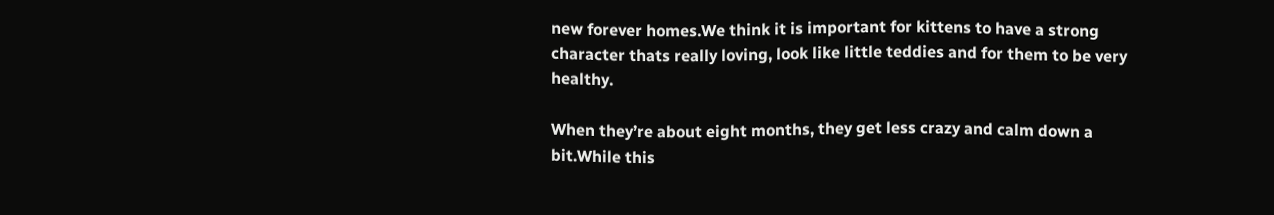new forever homes.We think it is important for kittens to have a strong character thats really loving, look like little teddies and for them to be very healthy.

When they’re about eight months, they get less crazy and calm down a bit.While this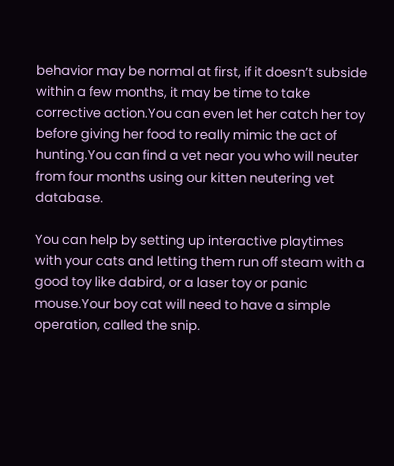behavior may be normal at first, if it doesn’t subside within a few months, it may be time to take corrective action.You can even let her catch her toy before giving her food to really mimic the act of hunting.You can find a vet near you who will neuter from four months using our kitten neutering vet database.

You can help by setting up interactive playtimes with your cats and letting them run off steam with a good toy like dabird, or a laser toy or panic mouse.Your boy cat will need to have a simple operation, called the snip.